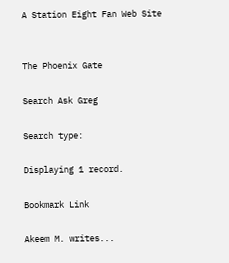A Station Eight Fan Web Site


The Phoenix Gate

Search Ask Greg

Search type:

Displaying 1 record.

Bookmark Link

Akeem M. writes...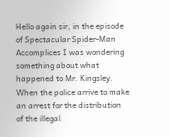Hello again sir, in the episode of Spectacular Spider-Man Accomplices I was wondering something about what happened to Mr. Kingsley. When the police arrive to make an arrest for the distribution of the illegal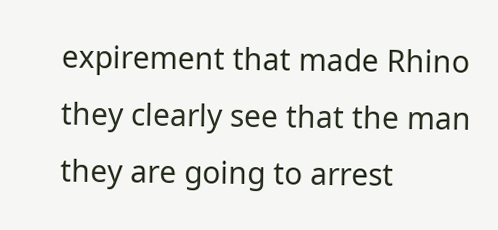expirement that made Rhino they clearly see that the man they are going to arrest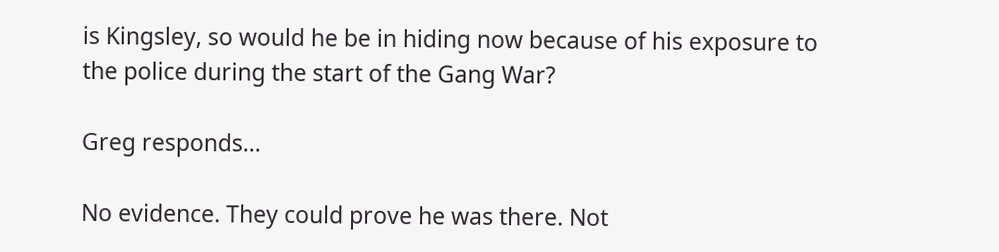is Kingsley, so would he be in hiding now because of his exposure to the police during the start of the Gang War?

Greg responds...

No evidence. They could prove he was there. Not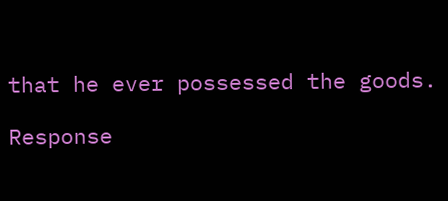that he ever possessed the goods.

Response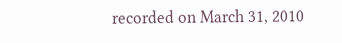recorded on March 31, 2010